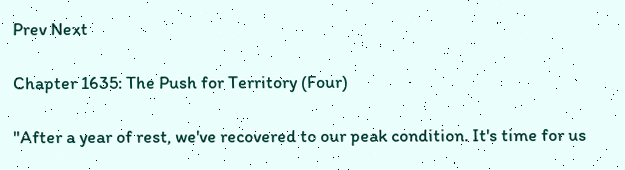Prev Next

Chapter 1635: The Push for Territory (Four)

"After a year of rest, we've recovered to our peak condition. It's time for us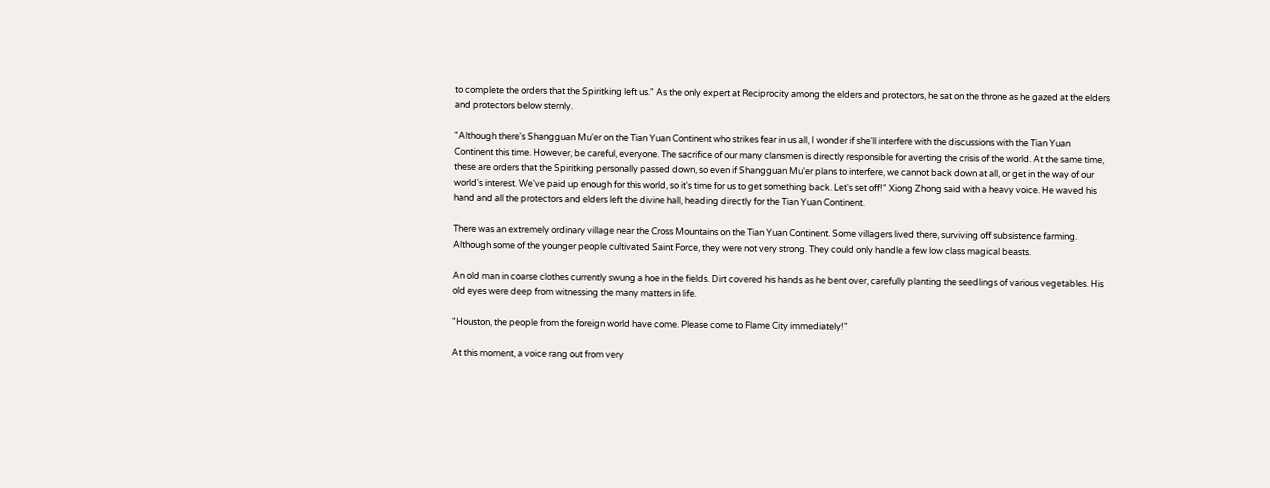to complete the orders that the Spiritking left us." As the only expert at Reciprocity among the elders and protectors, he sat on the throne as he gazed at the elders and protectors below sternly.

"Although there's Shangguan Mu'er on the Tian Yuan Continent who strikes fear in us all, I wonder if she'll interfere with the discussions with the Tian Yuan Continent this time. However, be careful, everyone. The sacrifice of our many clansmen is directly responsible for averting the crisis of the world. At the same time, these are orders that the Spiritking personally passed down, so even if Shangguan Mu'er plans to interfere, we cannot back down at all, or get in the way of our world's interest. We've paid up enough for this world, so it's time for us to get something back. Let's set off!" Xiong Zhong said with a heavy voice. He waved his hand and all the protectors and elders left the divine hall, heading directly for the Tian Yuan Continent.

There was an extremely ordinary village near the Cross Mountains on the Tian Yuan Continent. Some villagers lived there, surviving off subsistence farming. Although some of the younger people cultivated Saint Force, they were not very strong. They could only handle a few low class magical beasts.

An old man in coarse clothes currently swung a hoe in the fields. Dirt covered his hands as he bent over, carefully planting the seedlings of various vegetables. His old eyes were deep from witnessing the many matters in life.

"Houston, the people from the foreign world have come. Please come to Flame City immediately!"

At this moment, a voice rang out from very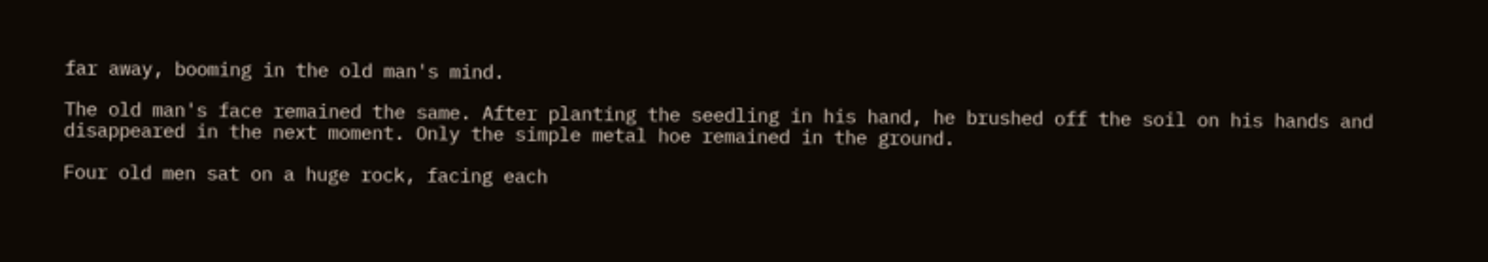far away, booming in the old man's mind.

The old man's face remained the same. After planting the seedling in his hand, he brushed off the soil on his hands and disappeared in the next moment. Only the simple metal hoe remained in the ground.

Four old men sat on a huge rock, facing each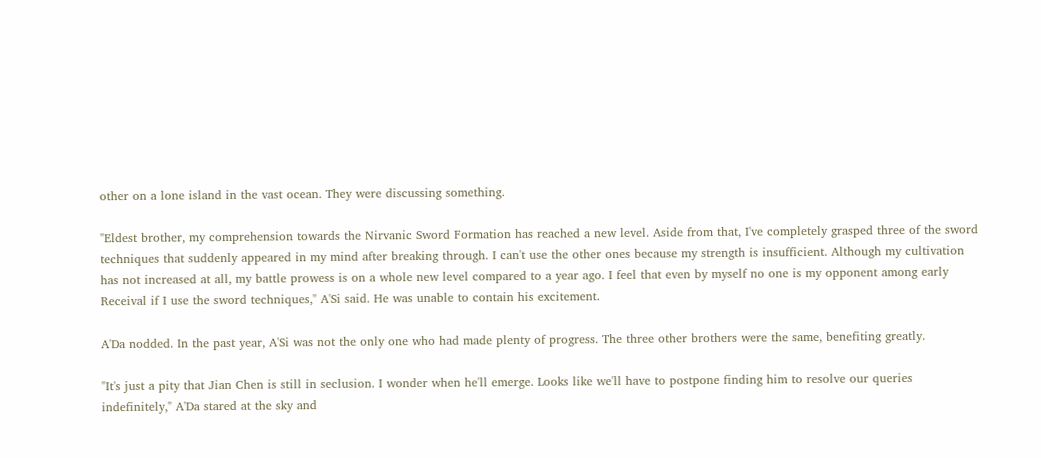other on a lone island in the vast ocean. They were discussing something.

"Eldest brother, my comprehension towards the Nirvanic Sword Formation has reached a new level. Aside from that, I've completely grasped three of the sword techniques that suddenly appeared in my mind after breaking through. I can't use the other ones because my strength is insufficient. Although my cultivation has not increased at all, my battle prowess is on a whole new level compared to a year ago. I feel that even by myself no one is my opponent among early Receival if I use the sword techniques," A'Si said. He was unable to contain his excitement.

A'Da nodded. In the past year, A'Si was not the only one who had made plenty of progress. The three other brothers were the same, benefiting greatly.

"It's just a pity that Jian Chen is still in seclusion. I wonder when he'll emerge. Looks like we'll have to postpone finding him to resolve our queries indefinitely," A'Da stared at the sky and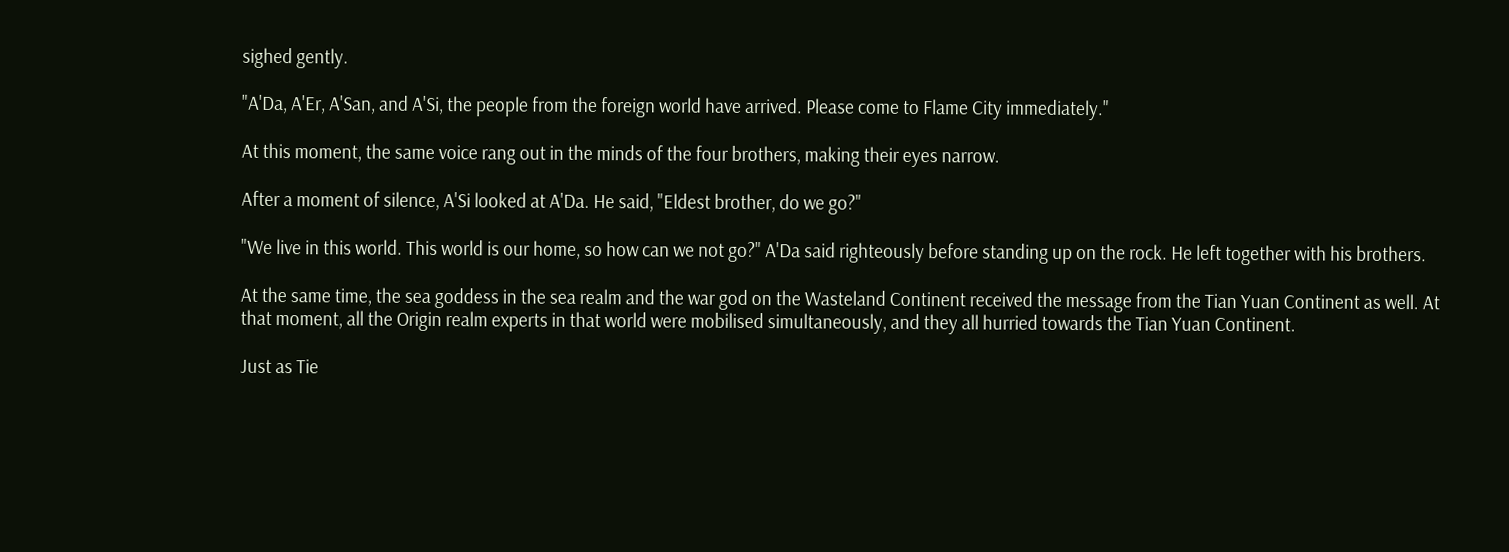sighed gently.

"A'Da, A'Er, A'San, and A'Si, the people from the foreign world have arrived. Please come to Flame City immediately."

At this moment, the same voice rang out in the minds of the four brothers, making their eyes narrow.

After a moment of silence, A'Si looked at A'Da. He said, "Eldest brother, do we go?"

"We live in this world. This world is our home, so how can we not go?" A'Da said righteously before standing up on the rock. He left together with his brothers.

At the same time, the sea goddess in the sea realm and the war god on the Wasteland Continent received the message from the Tian Yuan Continent as well. At that moment, all the Origin realm experts in that world were mobilised simultaneously, and they all hurried towards the Tian Yuan Continent.

Just as Tie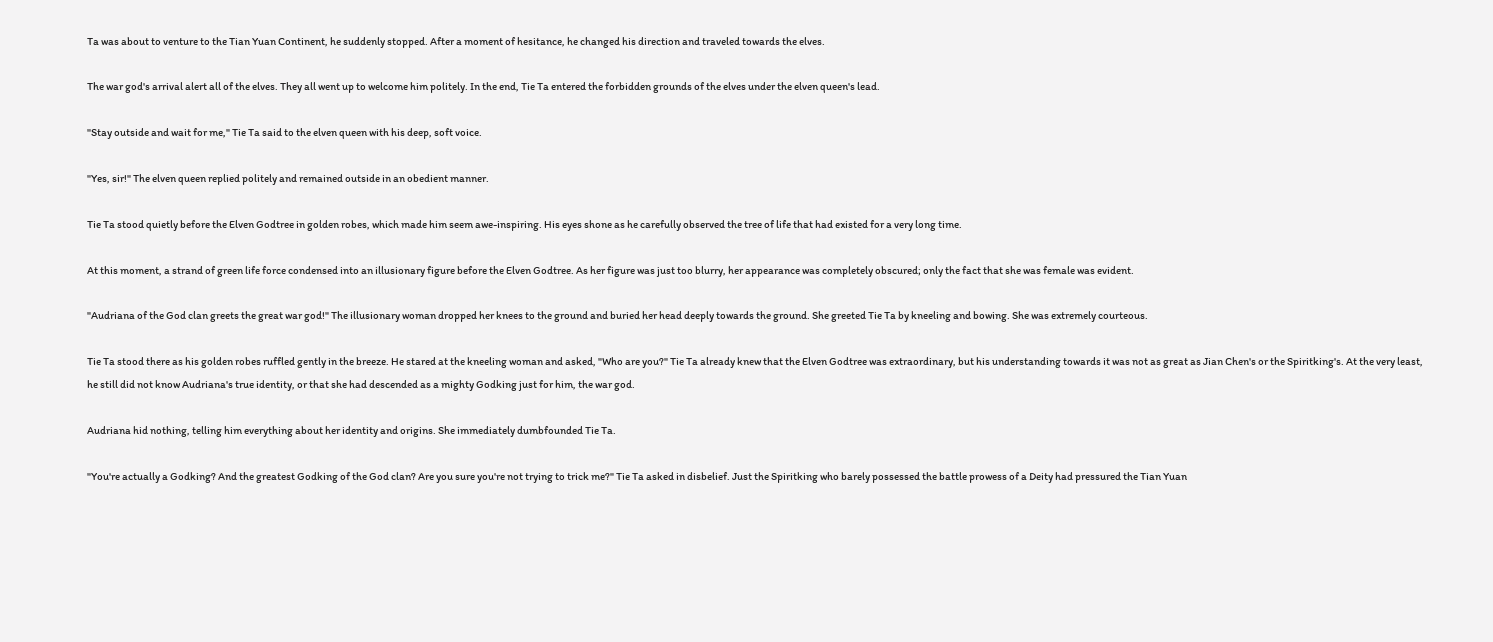Ta was about to venture to the Tian Yuan Continent, he suddenly stopped. After a moment of hesitance, he changed his direction and traveled towards the elves.

The war god's arrival alert all of the elves. They all went up to welcome him politely. In the end, Tie Ta entered the forbidden grounds of the elves under the elven queen's lead.

"Stay outside and wait for me," Tie Ta said to the elven queen with his deep, soft voice.

"Yes, sir!" The elven queen replied politely and remained outside in an obedient manner.

Tie Ta stood quietly before the Elven Godtree in golden robes, which made him seem awe-inspiring. His eyes shone as he carefully observed the tree of life that had existed for a very long time.

At this moment, a strand of green life force condensed into an illusionary figure before the Elven Godtree. As her figure was just too blurry, her appearance was completely obscured; only the fact that she was female was evident.

"Audriana of the God clan greets the great war god!" The illusionary woman dropped her knees to the ground and buried her head deeply towards the ground. She greeted Tie Ta by kneeling and bowing. She was extremely courteous.

Tie Ta stood there as his golden robes ruffled gently in the breeze. He stared at the kneeling woman and asked, "Who are you?" Tie Ta already knew that the Elven Godtree was extraordinary, but his understanding towards it was not as great as Jian Chen's or the Spiritking's. At the very least, he still did not know Audriana's true identity, or that she had descended as a mighty Godking just for him, the war god.

Audriana hid nothing, telling him everything about her identity and origins. She immediately dumbfounded Tie Ta.

"You're actually a Godking? And the greatest Godking of the God clan? Are you sure you're not trying to trick me?" Tie Ta asked in disbelief. Just the Spiritking who barely possessed the battle prowess of a Deity had pressured the Tian Yuan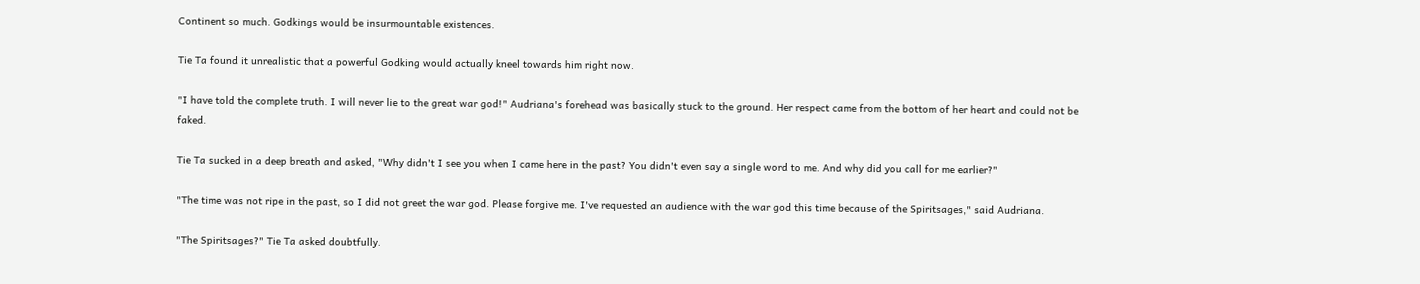Continent so much. Godkings would be insurmountable existences.

Tie Ta found it unrealistic that a powerful Godking would actually kneel towards him right now.

"I have told the complete truth. I will never lie to the great war god!" Audriana's forehead was basically stuck to the ground. Her respect came from the bottom of her heart and could not be faked.

Tie Ta sucked in a deep breath and asked, "Why didn't I see you when I came here in the past? You didn't even say a single word to me. And why did you call for me earlier?"

"The time was not ripe in the past, so I did not greet the war god. Please forgive me. I've requested an audience with the war god this time because of the Spiritsages," said Audriana.

"The Spiritsages?" Tie Ta asked doubtfully.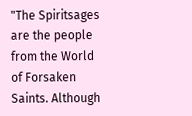"The Spiritsages are the people from the World of Forsaken Saints. Although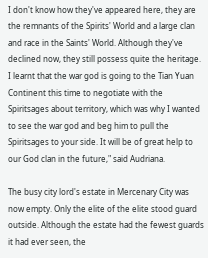I don't know how they've appeared here, they are the remnants of the Spirits' World and a large clan and race in the Saints' World. Although they've declined now, they still possess quite the heritage. I learnt that the war god is going to the Tian Yuan Continent this time to negotiate with the Spiritsages about territory, which was why I wanted to see the war god and beg him to pull the Spiritsages to your side. It will be of great help to our God clan in the future," said Audriana.

The busy city lord's estate in Mercenary City was now empty. Only the elite of the elite stood guard outside. Although the estate had the fewest guards it had ever seen, the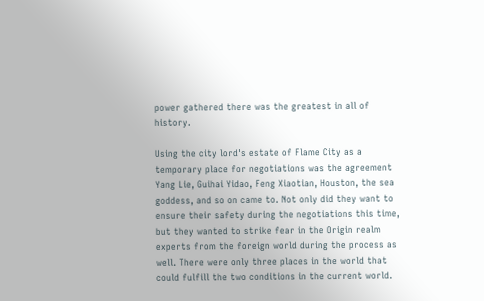power gathered there was the greatest in all of history.

Using the city lord's estate of Flame City as a temporary place for negotiations was the agreement Yang Lie, Guihai Yidao, Feng Xiaotian, Houston, the sea goddess, and so on came to. Not only did they want to ensure their safety during the negotiations this time, but they wanted to strike fear in the Origin realm experts from the foreign world during the process as well. There were only three places in the world that could fulfill the two conditions in the current world.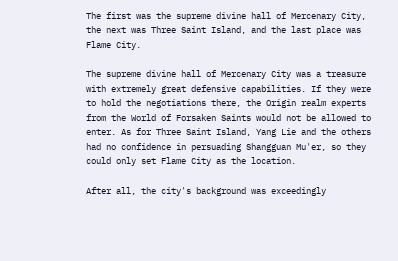The first was the supreme divine hall of Mercenary City, the next was Three Saint Island, and the last place was Flame City.

The supreme divine hall of Mercenary City was a treasure with extremely great defensive capabilities. If they were to hold the negotiations there, the Origin realm experts from the World of Forsaken Saints would not be allowed to enter. As for Three Saint Island, Yang Lie and the others had no confidence in persuading Shangguan Mu'er, so they could only set Flame City as the location.

After all, the city's background was exceedingly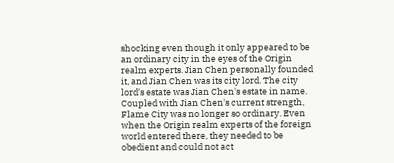shocking even though it only appeared to be an ordinary city in the eyes of the Origin realm experts. Jian Chen personally founded it, and Jian Chen was its city lord. The city lord's estate was Jian Chen's estate in name. Coupled with Jian Chen's current strength, Flame City was no longer so ordinary. Even when the Origin realm experts of the foreign world entered there, they needed to be obedient and could not act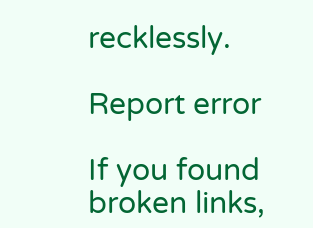recklessly.

Report error

If you found broken links,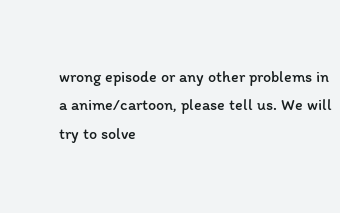wrong episode or any other problems in a anime/cartoon, please tell us. We will try to solve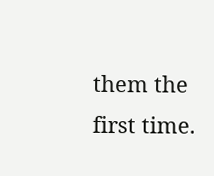them the first time.